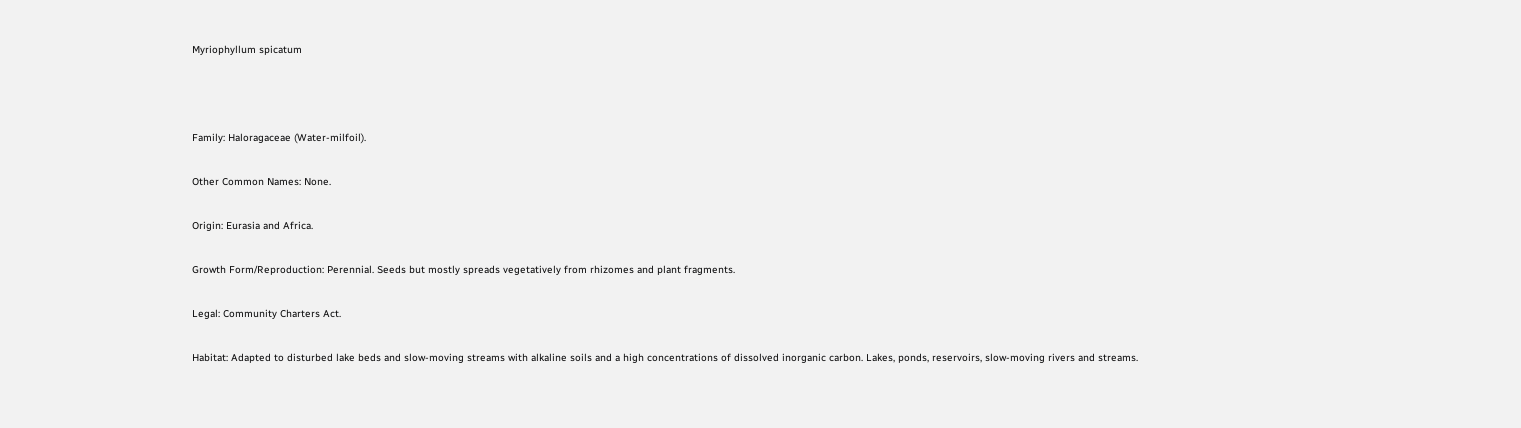Myriophyllum spicatum



Family: Haloragaceae (Water-milfoil).

Other Common Names: None.

Origin: Eurasia and Africa.

Growth Form/Reproduction: Perennial. Seeds but mostly spreads vegetatively from rhizomes and plant fragments.

Legal: Community Charters Act.

Habitat: Adapted to disturbed lake beds and slow-moving streams with alkaline soils and a high concentrations of dissolved inorganic carbon. Lakes, ponds, reservoirs, slow-moving rivers and streams.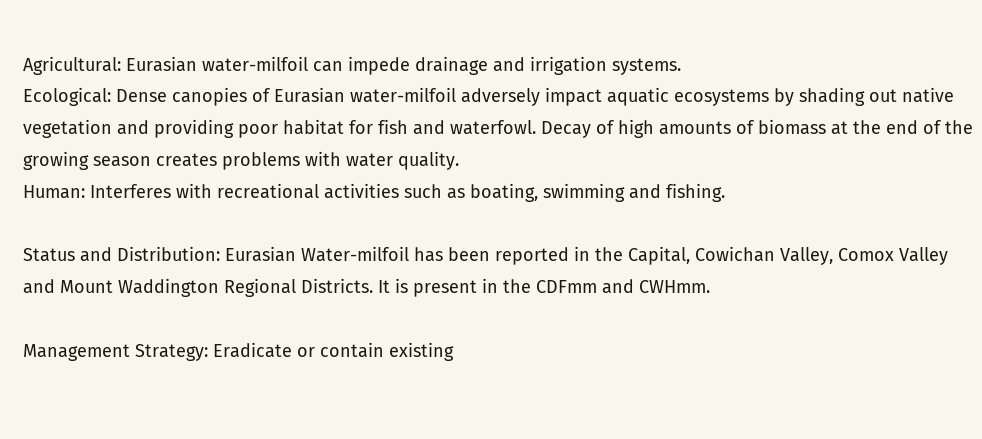Agricultural: Eurasian water-milfoil can impede drainage and irrigation systems.
Ecological: Dense canopies of Eurasian water-milfoil adversely impact aquatic ecosystems by shading out native vegetation and providing poor habitat for fish and waterfowl. Decay of high amounts of biomass at the end of the growing season creates problems with water quality.
Human: Interferes with recreational activities such as boating, swimming and fishing.

Status and Distribution: Eurasian Water-milfoil has been reported in the Capital, Cowichan Valley, Comox Valley and Mount Waddington Regional Districts. It is present in the CDFmm and CWHmm.

Management Strategy: Eradicate or contain existing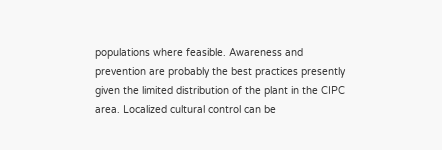populations where feasible. Awareness and prevention are probably the best practices presently given the limited distribution of the plant in the CIPC area. Localized cultural control can be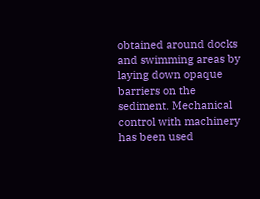obtained around docks and swimming areas by laying down opaque barriers on the sediment. Mechanical control with machinery has been used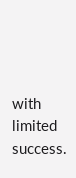with limited success.